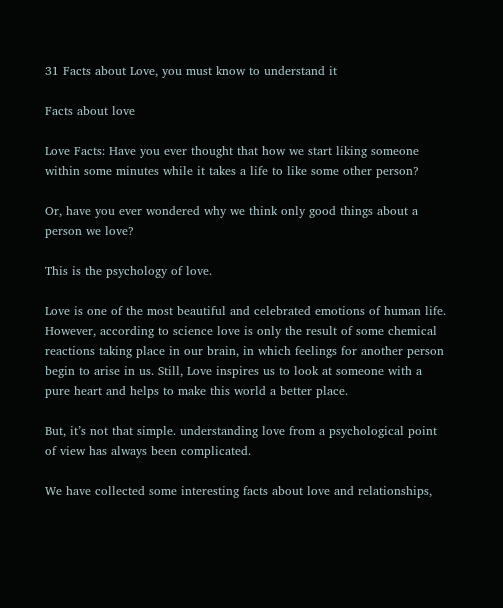31 Facts about Love, you must know to understand it

Facts about love

Love Facts: Have you ever thought that how we start liking someone within some minutes while it takes a life to like some other person?

Or, have you ever wondered why we think only good things about a person we love?

This is the psychology of love.

Love is one of the most beautiful and celebrated emotions of human life. However, according to science love is only the result of some chemical reactions taking place in our brain, in which feelings for another person begin to arise in us. Still, Love inspires us to look at someone with a pure heart and helps to make this world a better place.

But, it’s not that simple. understanding love from a psychological point of view has always been complicated.

We have collected some interesting facts about love and relationships,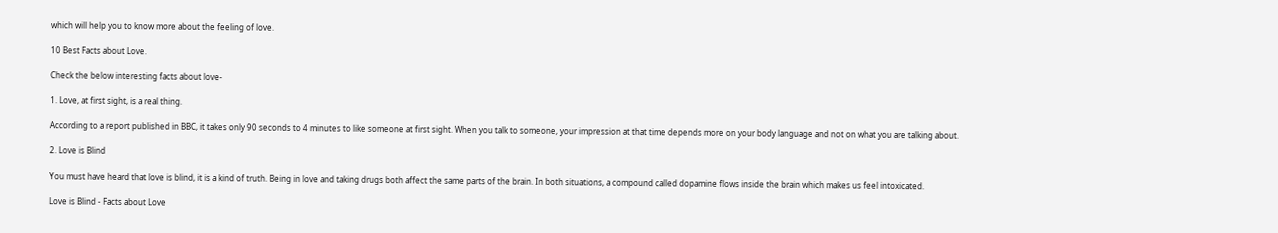which will help you to know more about the feeling of love.

10 Best Facts about Love.

Check the below interesting facts about love-

1. Love, at first sight, is a real thing.

According to a report published in BBC, it takes only 90 seconds to 4 minutes to like someone at first sight. When you talk to someone, your impression at that time depends more on your body language and not on what you are talking about.

2. Love is Blind

You must have heard that love is blind, it is a kind of truth. Being in love and taking drugs both affect the same parts of the brain. In both situations, a compound called dopamine flows inside the brain which makes us feel intoxicated.

Love is Blind - Facts about Love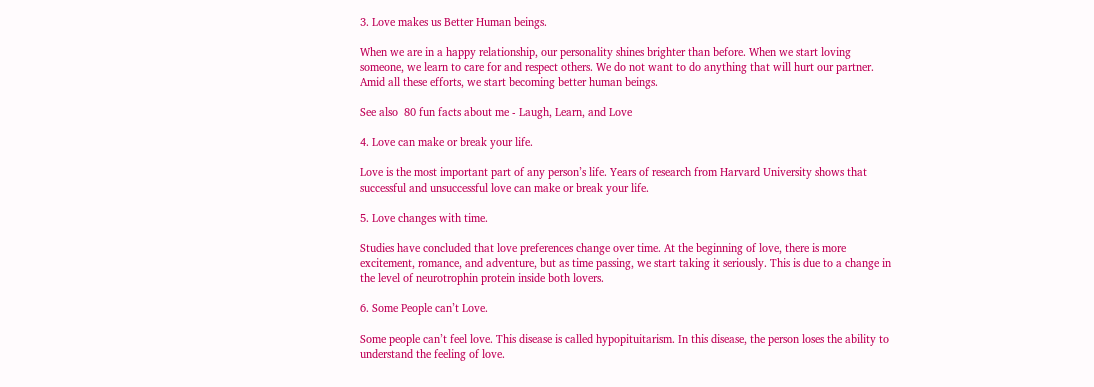3. Love makes us Better Human beings.

When we are in a happy relationship, our personality shines brighter than before. When we start loving someone, we learn to care for and respect others. We do not want to do anything that will hurt our partner. Amid all these efforts, we start becoming better human beings.

See also  80 fun facts about me - Laugh, Learn, and Love

4. Love can make or break your life.

Love is the most important part of any person’s life. Years of research from Harvard University shows that successful and unsuccessful love can make or break your life.

5. Love changes with time.

Studies have concluded that love preferences change over time. At the beginning of love, there is more excitement, romance, and adventure, but as time passing, we start taking it seriously. This is due to a change in the level of neurotrophin protein inside both lovers.

6. Some People can’t Love.

Some people can’t feel love. This disease is called hypopituitarism. In this disease, the person loses the ability to understand the feeling of love.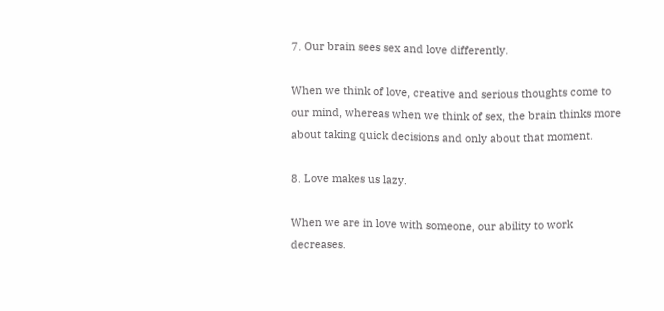7. Our brain sees sex and love differently.

When we think of love, creative and serious thoughts come to our mind, whereas when we think of sex, the brain thinks more about taking quick decisions and only about that moment.

8. Love makes us lazy.

When we are in love with someone, our ability to work decreases.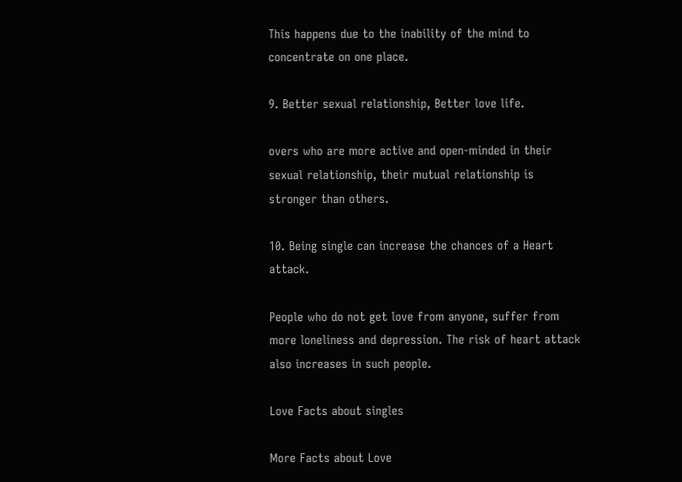This happens due to the inability of the mind to concentrate on one place.

9. Better sexual relationship, Better love life.

overs who are more active and open-minded in their sexual relationship, their mutual relationship is stronger than others.

10. Being single can increase the chances of a Heart attack.

People who do not get love from anyone, suffer from more loneliness and depression. The risk of heart attack also increases in such people.

Love Facts about singles

More Facts about Love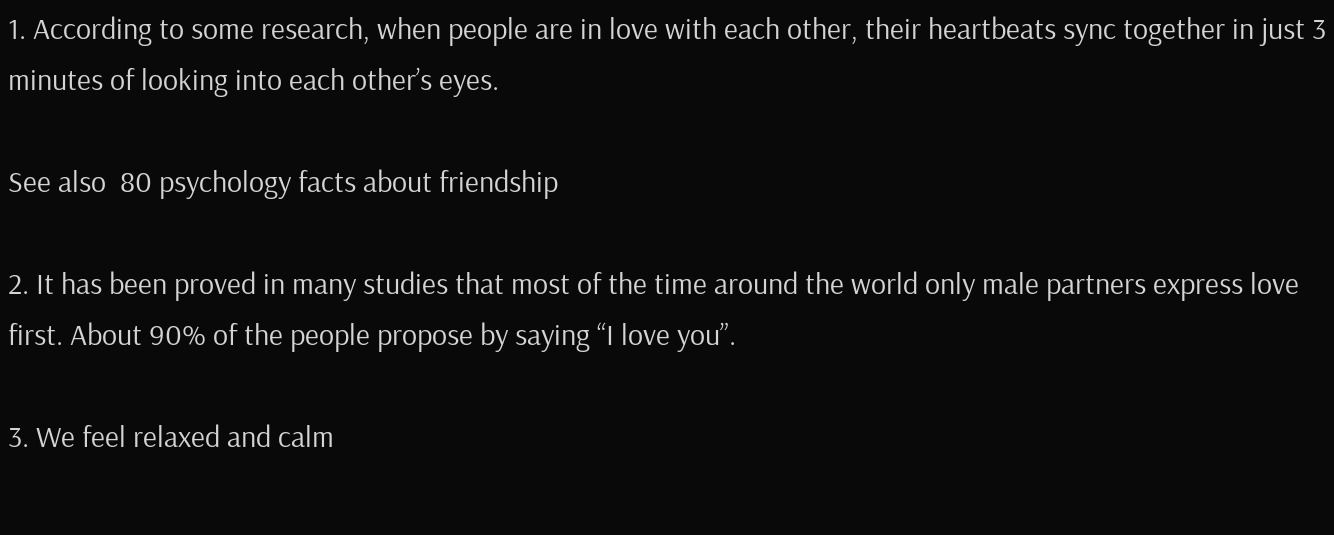1. According to some research, when people are in love with each other, their heartbeats sync together in just 3 minutes of looking into each other’s eyes.

See also  80 psychology facts about friendship

2. It has been proved in many studies that most of the time around the world only male partners express love first. About 90% of the people propose by saying “I love you”.

3. We feel relaxed and calm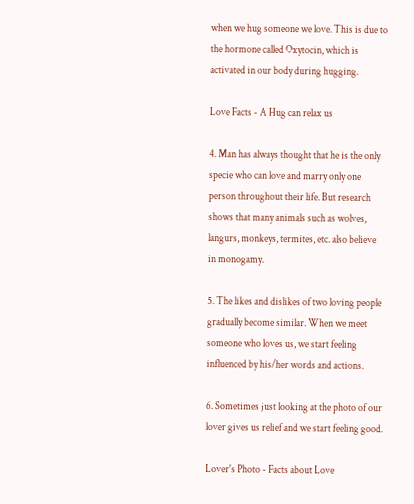when we hug someone we love. This is due to the hormone called Oxytocin, which is activated in our body during hugging.

Love Facts - A Hug can relax us

4. Man has always thought that he is the only specie who can love and marry only one person throughout their life. But research shows that many animals such as wolves, langurs, monkeys, termites, etc. also believe in monogamy.

5. The likes and dislikes of two loving people gradually become similar. When we meet someone who loves us, we start feeling influenced by his/her words and actions.

6. Sometimes just looking at the photo of our lover gives us relief and we start feeling good.

Lover's Photo - Facts about Love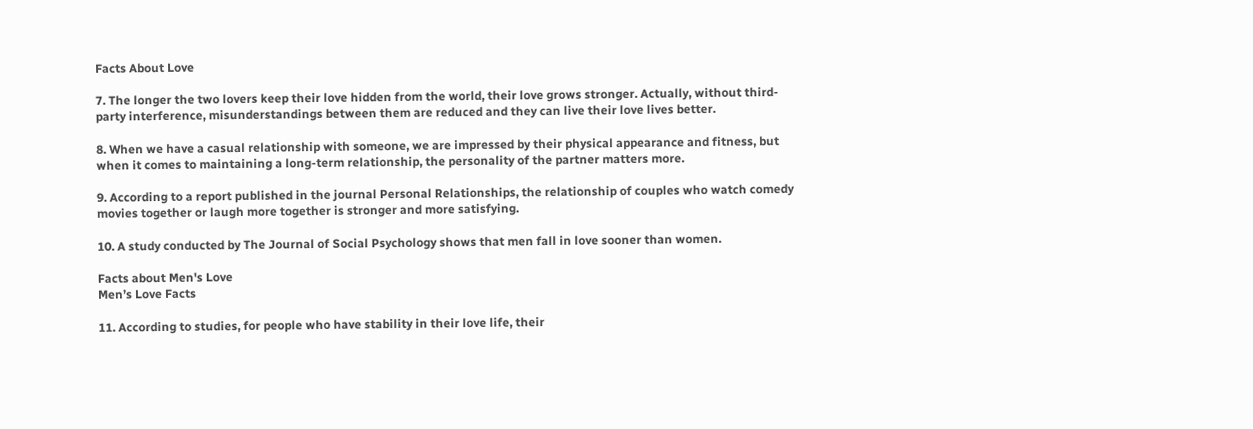Facts About Love

7. The longer the two lovers keep their love hidden from the world, their love grows stronger. Actually, without third-party interference, misunderstandings between them are reduced and they can live their love lives better.

8. When we have a casual relationship with someone, we are impressed by their physical appearance and fitness, but when it comes to maintaining a long-term relationship, the personality of the partner matters more.

9. According to a report published in the journal Personal Relationships, the relationship of couples who watch comedy movies together or laugh more together is stronger and more satisfying.

10. A study conducted by The Journal of Social Psychology shows that men fall in love sooner than women.

Facts about Men's Love
Men’s Love Facts

11. According to studies, for people who have stability in their love life, their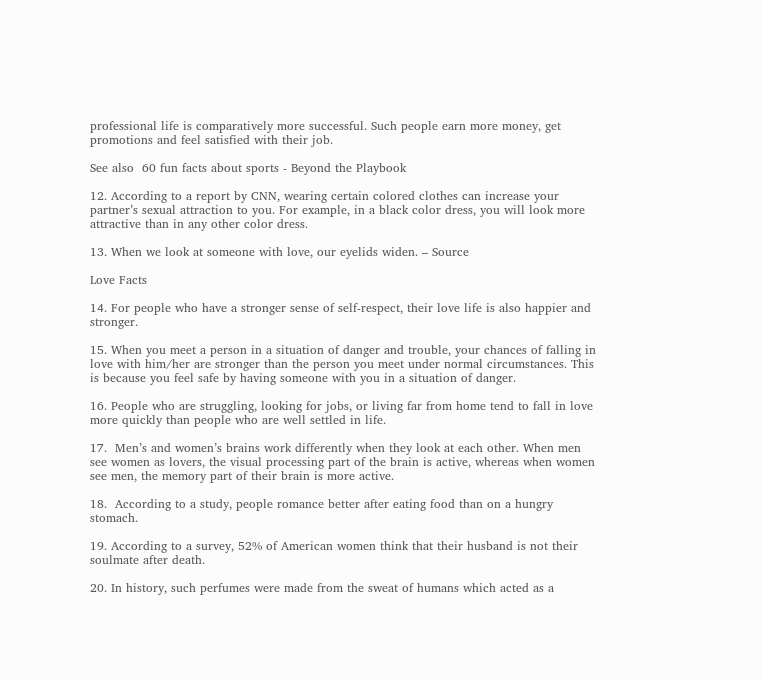professional life is comparatively more successful. Such people earn more money, get promotions and feel satisfied with their job.

See also  60 fun facts about sports - Beyond the Playbook

12. According to a report by CNN, wearing certain colored clothes can increase your partner’s sexual attraction to you. For example, in a black color dress, you will look more attractive than in any other color dress.

13. When we look at someone with love, our eyelids widen. – Source

Love Facts

14. For people who have a stronger sense of self-respect, their love life is also happier and stronger.

15. When you meet a person in a situation of danger and trouble, your chances of falling in love with him/her are stronger than the person you meet under normal circumstances. This is because you feel safe by having someone with you in a situation of danger.

16. People who are struggling, looking for jobs, or living far from home tend to fall in love more quickly than people who are well settled in life.

17.  Men’s and women’s brains work differently when they look at each other. When men see women as lovers, the visual processing part of the brain is active, whereas when women see men, the memory part of their brain is more active.

18.  According to a study, people romance better after eating food than on a hungry stomach.

19. According to a survey, 52% of American women think that their husband is not their soulmate after death.

20. In history, such perfumes were made from the sweat of humans which acted as a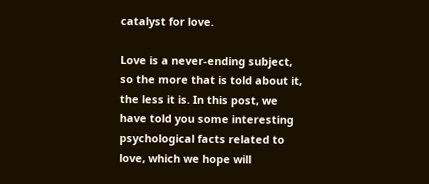catalyst for love.

Love is a never-ending subject, so the more that is told about it, the less it is. In this post, we have told you some interesting psychological facts related to love, which we hope will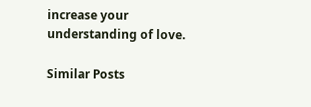increase your understanding of love.

Similar Posts